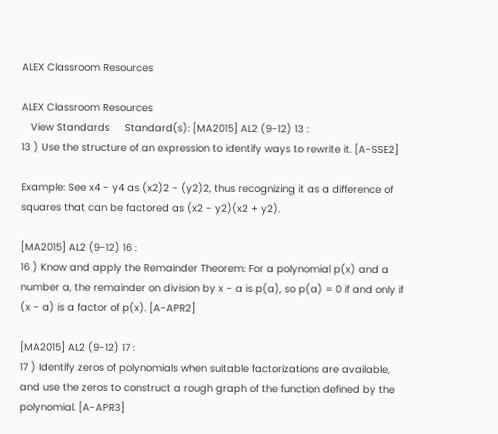ALEX Classroom Resources

ALEX Classroom Resources
   View Standards     Standard(s): [MA2015] AL2 (9-12) 13 :
13 ) Use the structure of an expression to identify ways to rewrite it. [A-SSE2]

Example: See x4 - y4 as (x2)2 - (y2)2, thus recognizing it as a difference of squares that can be factored as (x2 - y2)(x2 + y2).

[MA2015] AL2 (9-12) 16 :
16 ) Know and apply the Remainder Theorem: For a polynomial p(x) and a number a, the remainder on division by x - a is p(a), so p(a) = 0 if and only if (x - a) is a factor of p(x). [A-APR2]

[MA2015] AL2 (9-12) 17 :
17 ) Identify zeros of polynomials when suitable factorizations are available, and use the zeros to construct a rough graph of the function defined by the polynomial. [A-APR3]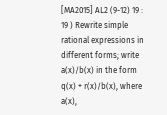[MA2015] AL2 (9-12) 19 :
19 ) Rewrite simple rational expressions in different forms; write a(x)/b(x) in the form q(x) + r(x)/b(x), where a(x),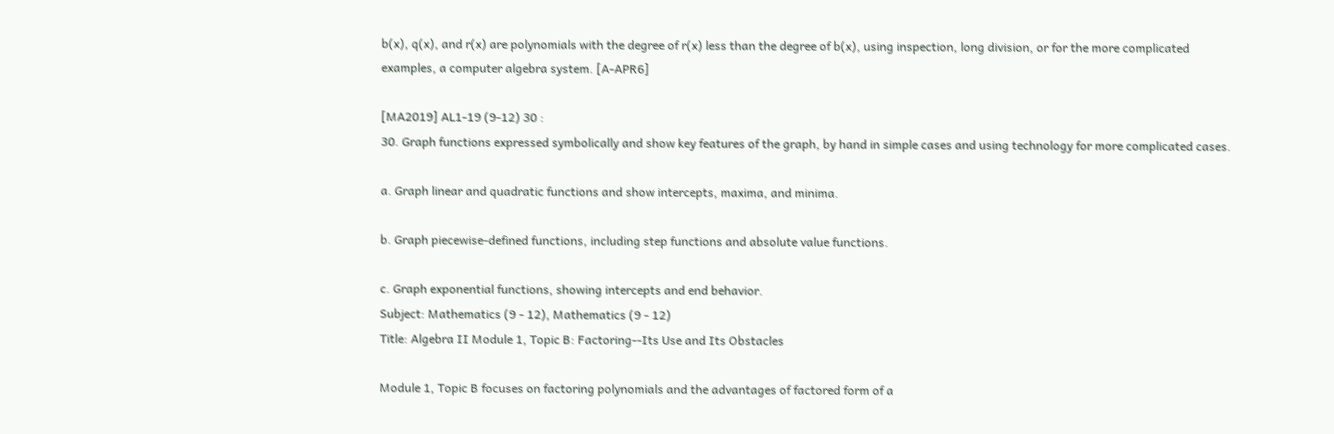b(x), q(x), and r(x) are polynomials with the degree of r(x) less than the degree of b(x), using inspection, long division, or for the more complicated examples, a computer algebra system. [A-APR6]

[MA2019] AL1-19 (9-12) 30 :
30. Graph functions expressed symbolically and show key features of the graph, by hand in simple cases and using technology for more complicated cases.

a. Graph linear and quadratic functions and show intercepts, maxima, and minima.

b. Graph piecewise-defined functions, including step functions and absolute value functions.

c. Graph exponential functions, showing intercepts and end behavior.
Subject: Mathematics (9 - 12), Mathematics (9 - 12)
Title: Algebra II Module 1, Topic B: Factoring--Its Use and Its Obstacles

Module 1, Topic B focuses on factoring polynomials and the advantages of factored form of a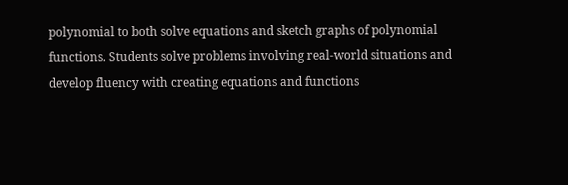polynomial to both solve equations and sketch graphs of polynomial functions. Students solve problems involving real-world situations and develop fluency with creating equations and functions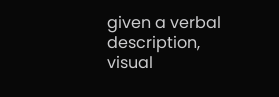given a verbal description, visual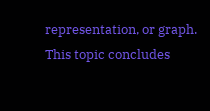representation, or graph. This topic concludes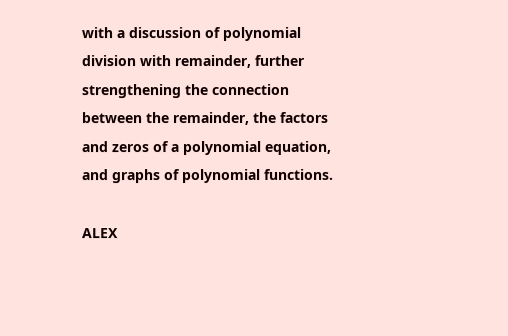with a discussion of polynomial division with remainder, further strengthening the connection between the remainder, the factors and zeros of a polynomial equation, and graphs of polynomial functions.

ALEX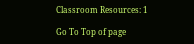Classroom Resources: 1

Go To Top of page